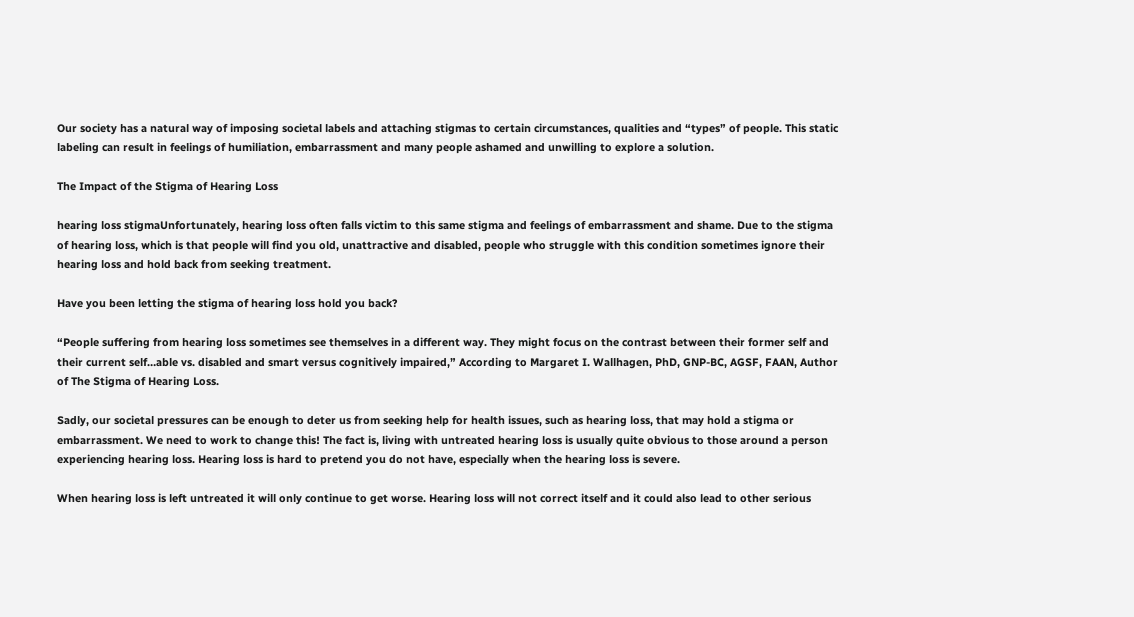Our society has a natural way of imposing societal labels and attaching stigmas to certain circumstances, qualities and “types” of people. This static labeling can result in feelings of humiliation, embarrassment and many people ashamed and unwilling to explore a solution.

The Impact of the Stigma of Hearing Loss

hearing loss stigmaUnfortunately, hearing loss often falls victim to this same stigma and feelings of embarrassment and shame. Due to the stigma of hearing loss, which is that people will find you old, unattractive and disabled, people who struggle with this condition sometimes ignore their hearing loss and hold back from seeking treatment.

Have you been letting the stigma of hearing loss hold you back?

“People suffering from hearing loss sometimes see themselves in a different way. They might focus on the contrast between their former self and their current self…able vs. disabled and smart versus cognitively impaired,” According to Margaret I. Wallhagen, PhD, GNP-BC, AGSF, FAAN, Author of The Stigma of Hearing Loss.

Sadly, our societal pressures can be enough to deter us from seeking help for health issues, such as hearing loss, that may hold a stigma or embarrassment. We need to work to change this! The fact is, living with untreated hearing loss is usually quite obvious to those around a person experiencing hearing loss. Hearing loss is hard to pretend you do not have, especially when the hearing loss is severe.

When hearing loss is left untreated it will only continue to get worse. Hearing loss will not correct itself and it could also lead to other serious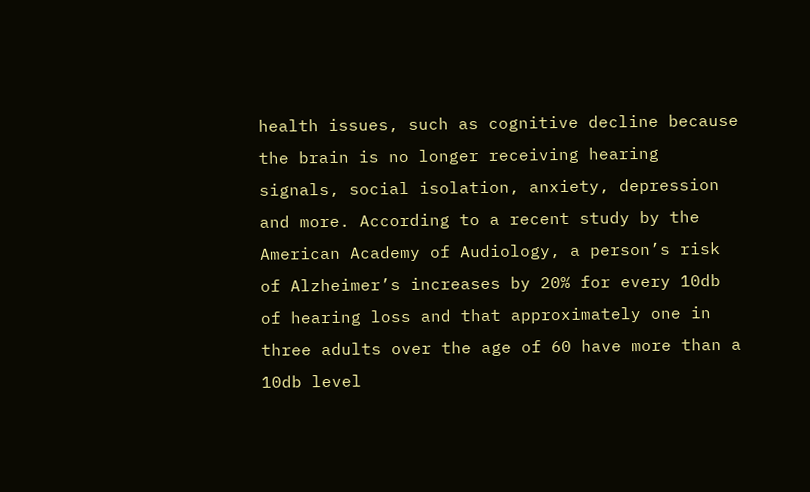health issues, such as cognitive decline because the brain is no longer receiving hearing signals, social isolation, anxiety, depression and more. According to a recent study by the American Academy of Audiology, a person’s risk of Alzheimer’s increases by 20% for every 10db of hearing loss and that approximately one in three adults over the age of 60 have more than a 10db level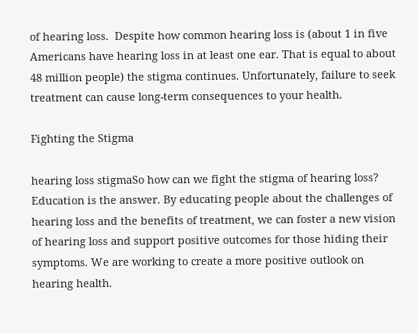of hearing loss.  Despite how common hearing loss is (about 1 in five Americans have hearing loss in at least one ear. That is equal to about 48 million people) the stigma continues. Unfortunately, failure to seek treatment can cause long-term consequences to your health.

Fighting the Stigma

hearing loss stigmaSo how can we fight the stigma of hearing loss? Education is the answer. By educating people about the challenges of hearing loss and the benefits of treatment, we can foster a new vision of hearing loss and support positive outcomes for those hiding their symptoms. We are working to create a more positive outlook on hearing health.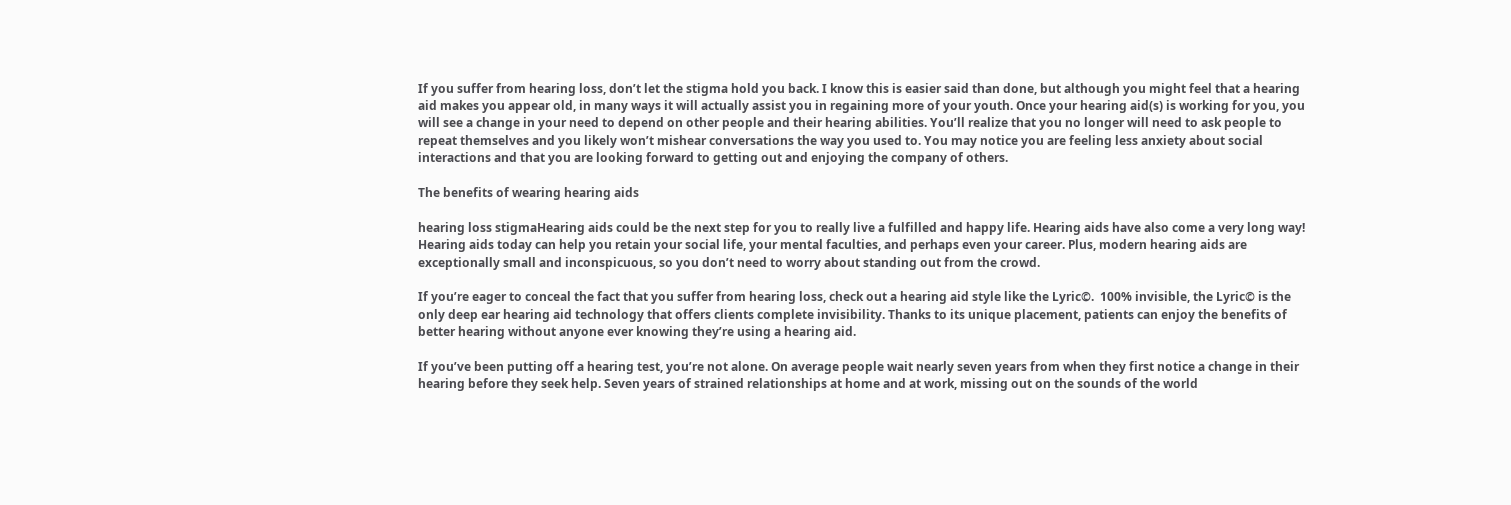If you suffer from hearing loss, don’t let the stigma hold you back. I know this is easier said than done, but although you might feel that a hearing aid makes you appear old, in many ways it will actually assist you in regaining more of your youth. Once your hearing aid(s) is working for you, you will see a change in your need to depend on other people and their hearing abilities. You’ll realize that you no longer will need to ask people to repeat themselves and you likely won’t mishear conversations the way you used to. You may notice you are feeling less anxiety about social interactions and that you are looking forward to getting out and enjoying the company of others.

The benefits of wearing hearing aids

hearing loss stigmaHearing aids could be the next step for you to really live a fulfilled and happy life. Hearing aids have also come a very long way! Hearing aids today can help you retain your social life, your mental faculties, and perhaps even your career. Plus, modern hearing aids are exceptionally small and inconspicuous, so you don’t need to worry about standing out from the crowd.

If you’re eager to conceal the fact that you suffer from hearing loss, check out a hearing aid style like the Lyric©.  100% invisible, the Lyric© is the only deep ear hearing aid technology that offers clients complete invisibility. Thanks to its unique placement, patients can enjoy the benefits of better hearing without anyone ever knowing they’re using a hearing aid.

If you’ve been putting off a hearing test, you’re not alone. On average people wait nearly seven years from when they first notice a change in their hearing before they seek help. Seven years of strained relationships at home and at work, missing out on the sounds of the world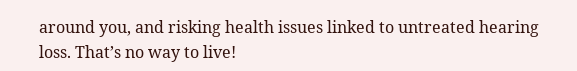around you, and risking health issues linked to untreated hearing loss. That’s no way to live!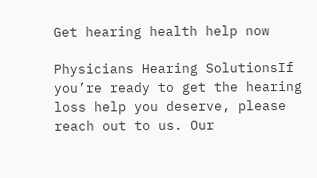Get hearing health help now

Physicians Hearing SolutionsIf you’re ready to get the hearing loss help you deserve, please reach out to us. Our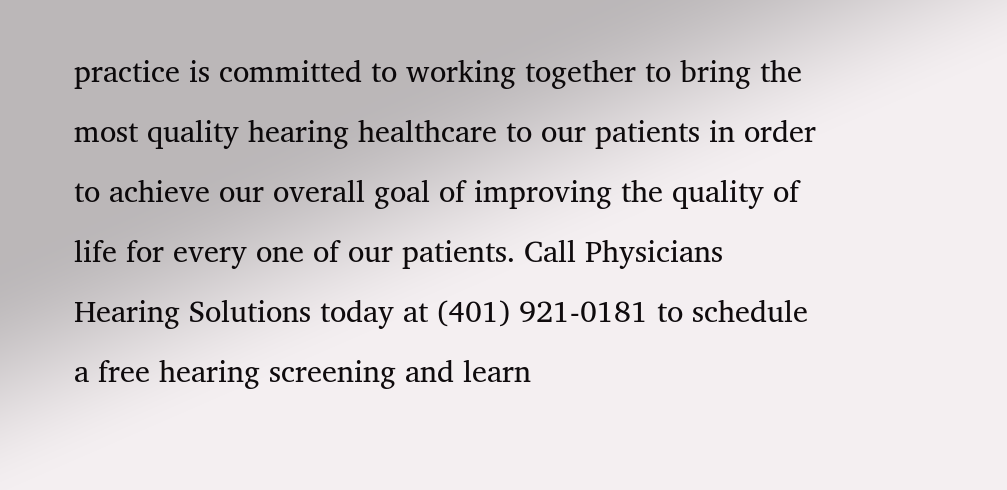practice is committed to working together to bring the most quality hearing healthcare to our patients in order to achieve our overall goal of improving the quality of life for every one of our patients. Call Physicians Hearing Solutions today at (401) 921-0181 to schedule a free hearing screening and learn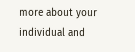more about your individual and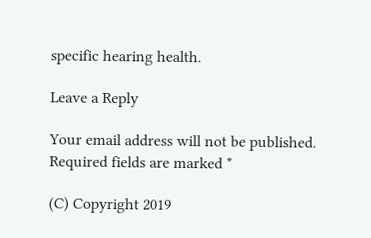specific hearing health.

Leave a Reply

Your email address will not be published. Required fields are marked *

(C) Copyright 2019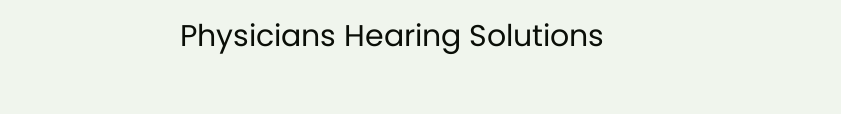Physicians Hearing Solutions